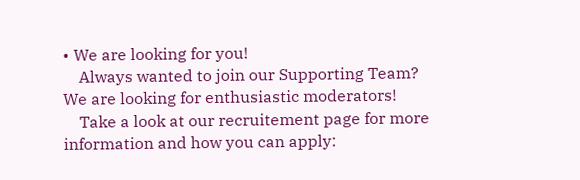• We are looking for you!
    Always wanted to join our Supporting Team? We are looking for enthusiastic moderators!
    Take a look at our recruitement page for more information and how you can apply: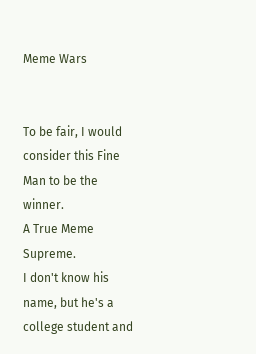Meme Wars


To be fair, I would consider this Fine Man to be the winner.
A True Meme Supreme.
I don't know his name, but he's a college student and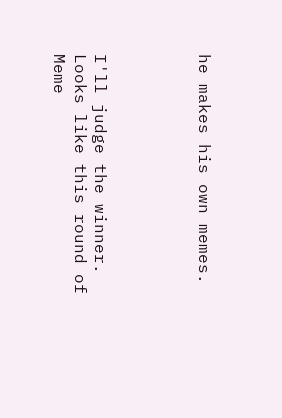he makes his own memes.




I'll judge the winner.
Looks like this round of Meme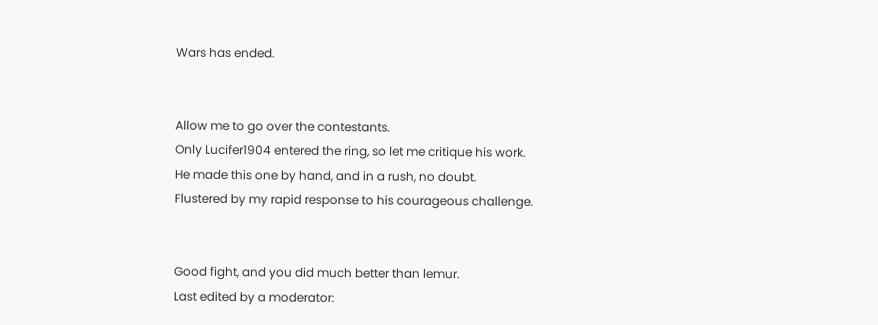Wars has ended.


Allow me to go over the contestants.
Only Lucifer1904 entered the ring, so let me critique his work.
He made this one by hand, and in a rush, no doubt.
Flustered by my rapid response to his courageous challenge.


Good fight, and you did much better than lemur.
Last edited by a moderator: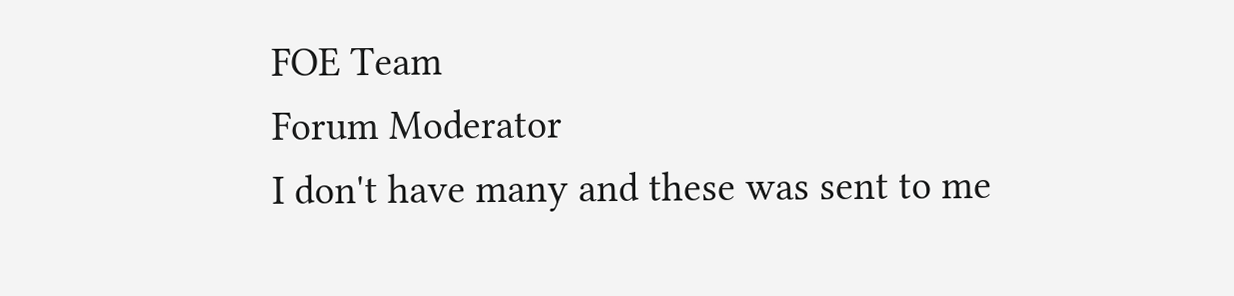FOE Team
Forum Moderator
I don't have many and these was sent to me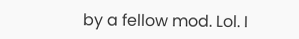by a fellow mod. Lol. I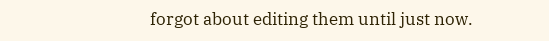forgot about editing them until just now.